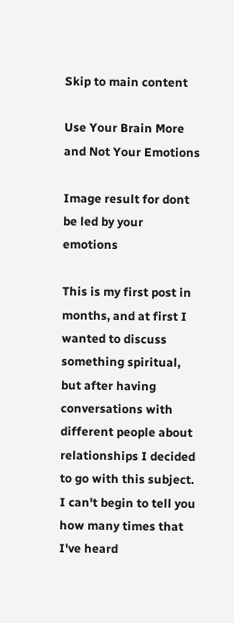Skip to main content

Use Your Brain More and Not Your Emotions

Image result for dont be led by your emotions

This is my first post in months, and at first I wanted to discuss something spiritual, but after having conversations with different people about relationships I decided to go with this subject. I can't begin to tell you how many times that I've heard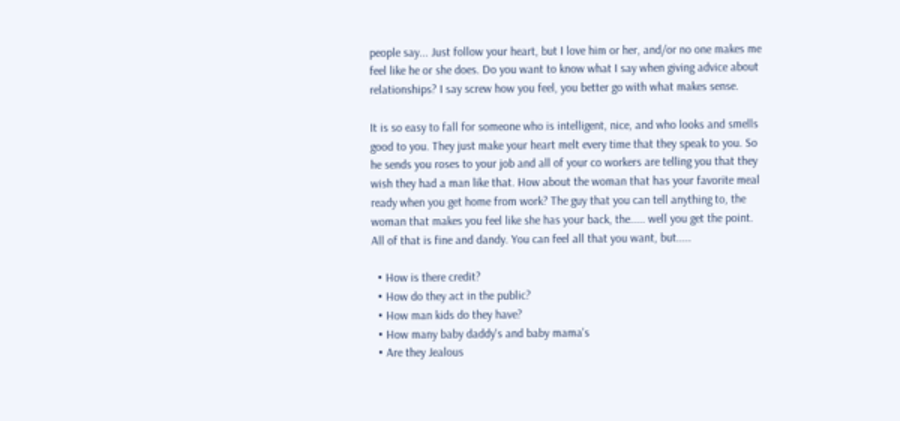people say... Just follow your heart, but I love him or her, and/or no one makes me feel like he or she does. Do you want to know what I say when giving advice about relationships? I say screw how you feel, you better go with what makes sense.

It is so easy to fall for someone who is intelligent, nice, and who looks and smells good to you. They just make your heart melt every time that they speak to you. So he sends you roses to your job and all of your co workers are telling you that they wish they had a man like that. How about the woman that has your favorite meal ready when you get home from work? The guy that you can tell anything to, the woman that makes you feel like she has your back, the..... well you get the point. All of that is fine and dandy. You can feel all that you want, but.....

  • How is there credit?
  • How do they act in the public?
  • How man kids do they have?
  • How many baby daddy's and baby mama's
  • Are they Jealous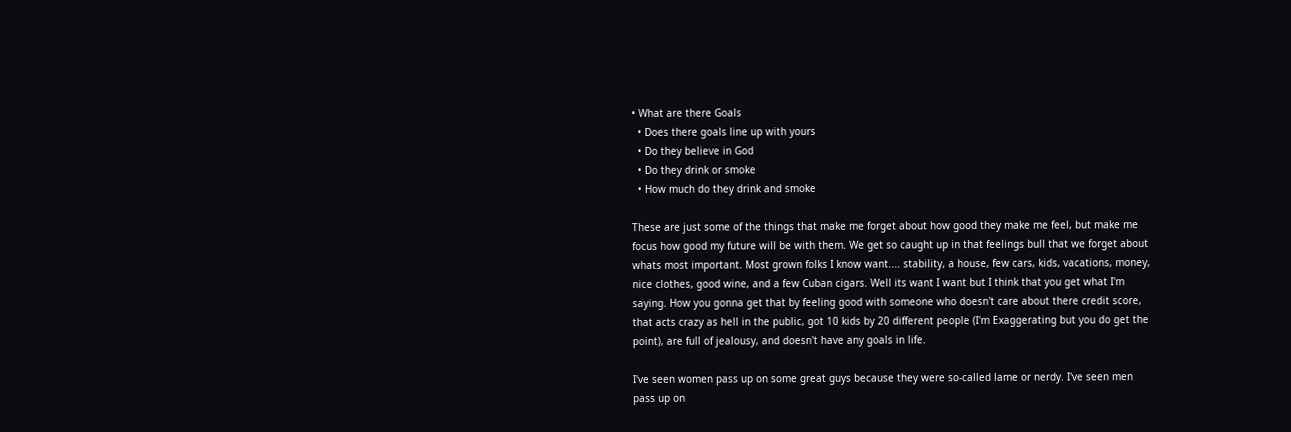• What are there Goals
  • Does there goals line up with yours
  • Do they believe in God
  • Do they drink or smoke
  • How much do they drink and smoke

These are just some of the things that make me forget about how good they make me feel, but make me focus how good my future will be with them. We get so caught up in that feelings bull that we forget about whats most important. Most grown folks I know want.... stability, a house, few cars, kids, vacations, money, nice clothes, good wine, and a few Cuban cigars. Well its want I want but I think that you get what I'm saying. How you gonna get that by feeling good with someone who doesn't care about there credit score, that acts crazy as hell in the public, got 10 kids by 20 different people (I'm Exaggerating but you do get the point), are full of jealousy, and doesn't have any goals in life.

I've seen women pass up on some great guys because they were so-called lame or nerdy. I've seen men pass up on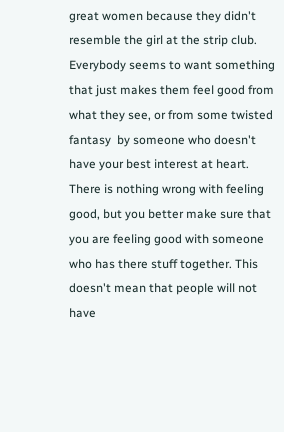great women because they didn't resemble the girl at the strip club. Everybody seems to want something that just makes them feel good from what they see, or from some twisted fantasy  by someone who doesn't have your best interest at heart. There is nothing wrong with feeling good, but you better make sure that you are feeling good with someone who has there stuff together. This doesn't mean that people will not have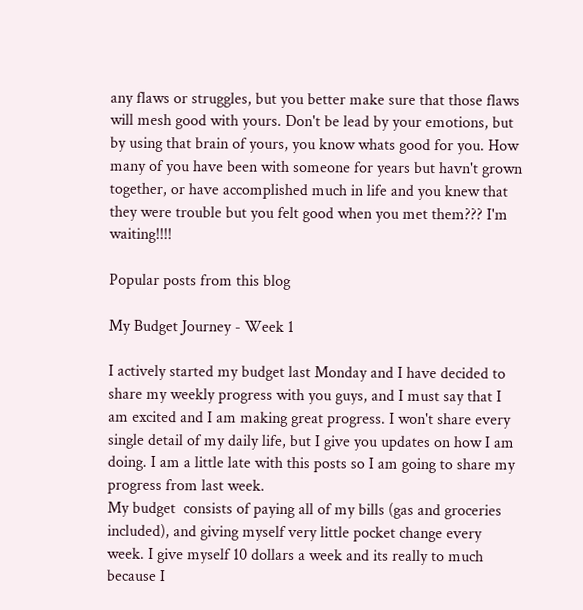any flaws or struggles, but you better make sure that those flaws will mesh good with yours. Don't be lead by your emotions, but by using that brain of yours, you know whats good for you. How many of you have been with someone for years but havn't grown together, or have accomplished much in life and you knew that they were trouble but you felt good when you met them??? I'm waiting!!!!

Popular posts from this blog

My Budget Journey - Week 1

I actively started my budget last Monday and I have decided to share my weekly progress with you guys, and I must say that I am excited and I am making great progress. I won't share every single detail of my daily life, but I give you updates on how I am doing. I am a little late with this posts so I am going to share my progress from last week.
My budget  consists of paying all of my bills (gas and groceries included), and giving myself very little pocket change every week. I give myself 10 dollars a week and its really to much because I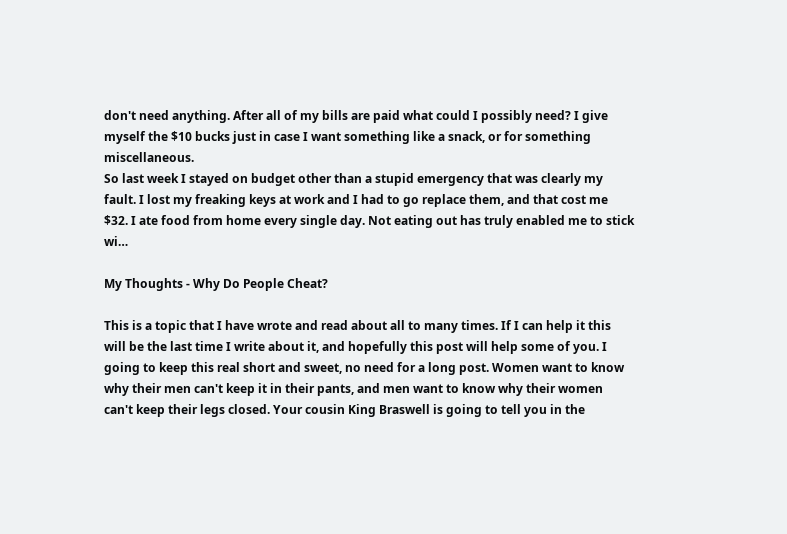don't need anything. After all of my bills are paid what could I possibly need? I give myself the $10 bucks just in case I want something like a snack, or for something miscellaneous.
So last week I stayed on budget other than a stupid emergency that was clearly my fault. I lost my freaking keys at work and I had to go replace them, and that cost me $32. I ate food from home every single day. Not eating out has truly enabled me to stick wi…

My Thoughts - Why Do People Cheat?

This is a topic that I have wrote and read about all to many times. If I can help it this will be the last time I write about it, and hopefully this post will help some of you. I going to keep this real short and sweet, no need for a long post. Women want to know why their men can't keep it in their pants, and men want to know why their women can't keep their legs closed. Your cousin King Braswell is going to tell you in the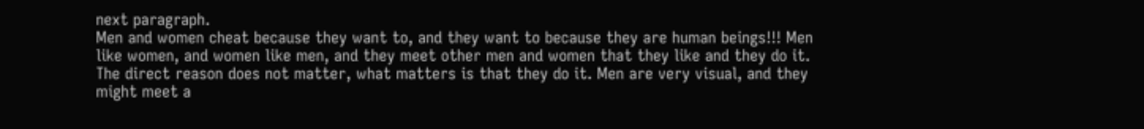next paragraph.
Men and women cheat because they want to, and they want to because they are human beings!!! Men like women, and women like men, and they meet other men and women that they like and they do it. The direct reason does not matter, what matters is that they do it. Men are very visual, and they might meet a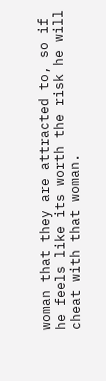woman that they are attracted to, so if he feels like its worth the risk he will cheat with that woman.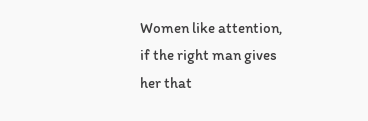Women like attention, if the right man gives her that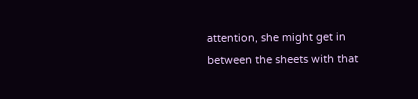attention, she might get in between the sheets with that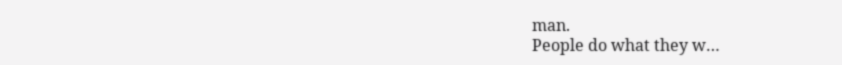man.
People do what they w…